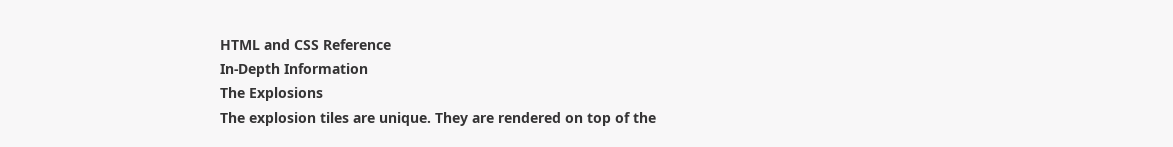HTML and CSS Reference
In-Depth Information
The Explosions
The explosion tiles are unique. They are rendered on top of the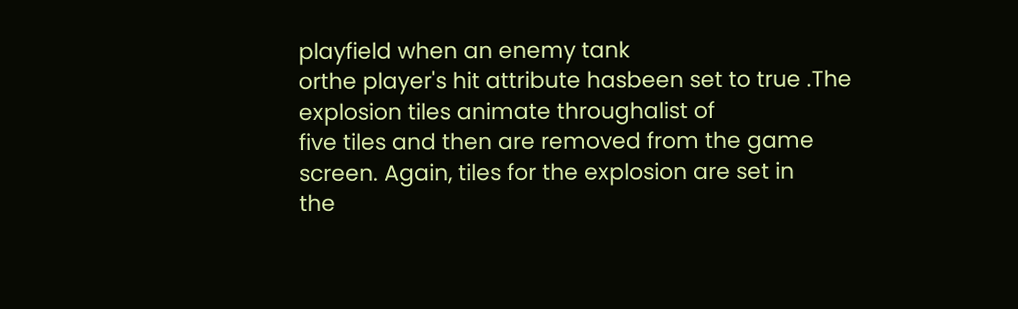playfield when an enemy tank
orthe player's hit attribute hasbeen set to true .The explosion tiles animate throughalist of
five tiles and then are removed from the game screen. Again, tiles for the explosion are set in
the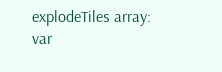explodeTiles array:
var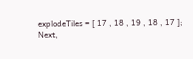explodeTiles = [ 17 , 18 , 19 , 18 , 17 ];
Next,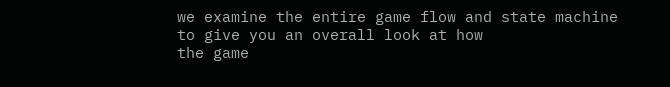we examine the entire game flow and state machine to give you an overall look at how
the game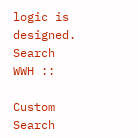logic is designed.
Search WWH ::

Custom Search